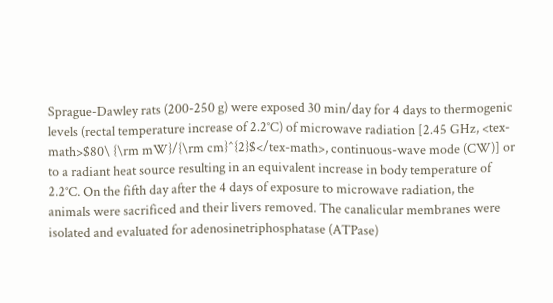Sprague-Dawley rats (200-250 g) were exposed 30 min/day for 4 days to thermogenic levels (rectal temperature increase of 2.2°C) of microwave radiation [2.45 GHz, <tex-math>$80\ {\rm mW}/{\rm cm}^{2}$</tex-math>, continuous-wave mode (CW)] or to a radiant heat source resulting in an equivalent increase in body temperature of 2.2°C. On the fifth day after the 4 days of exposure to microwave radiation, the animals were sacrificed and their livers removed. The canalicular membranes were isolated and evaluated for adenosinetriphosphatase (ATPase)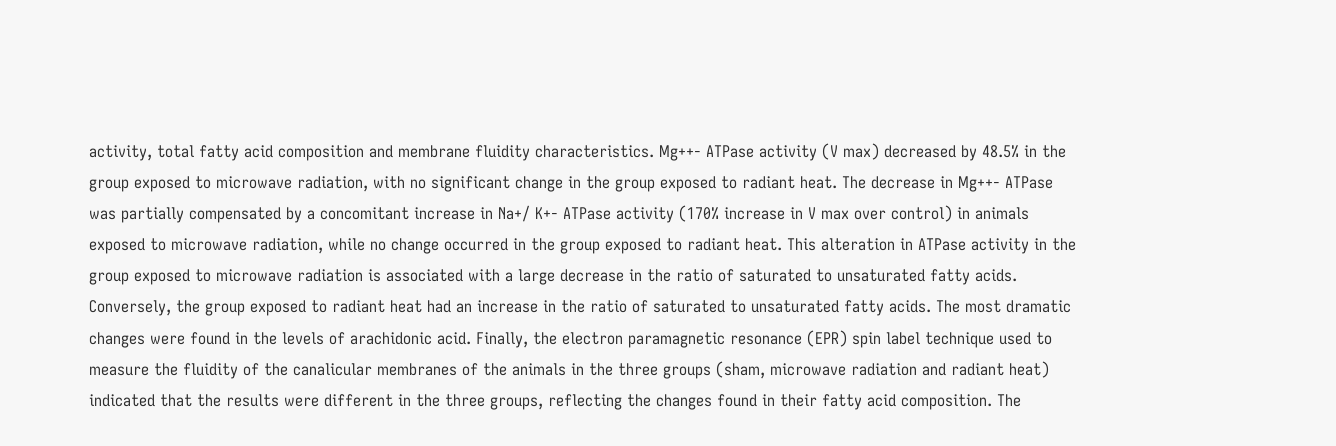activity, total fatty acid composition and membrane fluidity characteristics. Mg++- ATPase activity (V max) decreased by 48.5% in the group exposed to microwave radiation, with no significant change in the group exposed to radiant heat. The decrease in Mg++- ATPase was partially compensated by a concomitant increase in Na+/ K+- ATPase activity (170% increase in V max over control) in animals exposed to microwave radiation, while no change occurred in the group exposed to radiant heat. This alteration in ATPase activity in the group exposed to microwave radiation is associated with a large decrease in the ratio of saturated to unsaturated fatty acids. Conversely, the group exposed to radiant heat had an increase in the ratio of saturated to unsaturated fatty acids. The most dramatic changes were found in the levels of arachidonic acid. Finally, the electron paramagnetic resonance (EPR) spin label technique used to measure the fluidity of the canalicular membranes of the animals in the three groups (sham, microwave radiation and radiant heat) indicated that the results were different in the three groups, reflecting the changes found in their fatty acid composition. The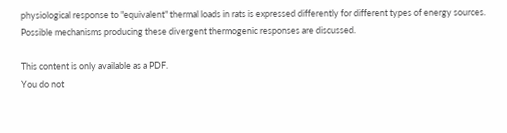physiological response to "equivalent" thermal loads in rats is expressed differently for different types of energy sources. Possible mechanisms producing these divergent thermogenic responses are discussed.

This content is only available as a PDF.
You do not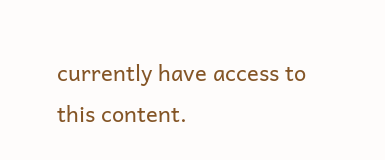currently have access to this content.